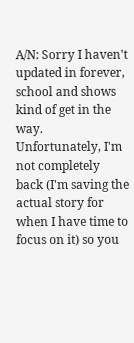A/N: Sorry I haven't updated in forever, school and shows kind of get in the way. Unfortunately, I'm not completely back (I'm saving the actual story for when I have time to focus on it) so you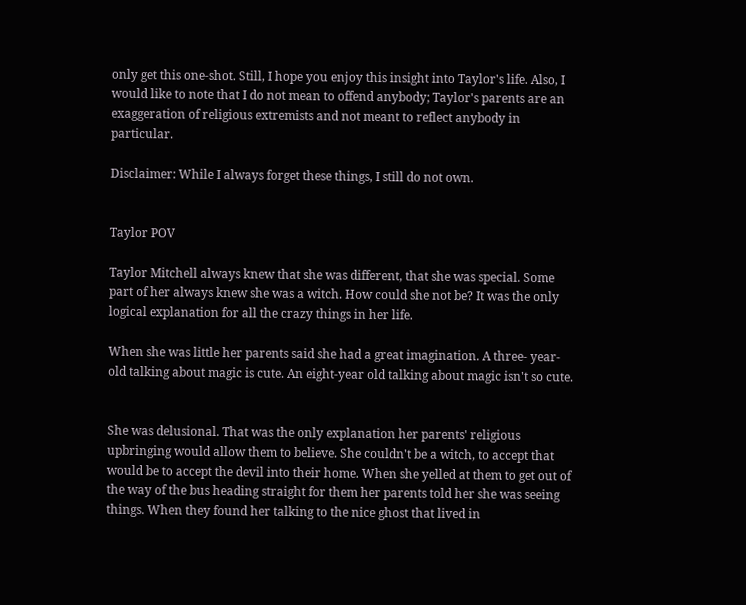only get this one-shot. Still, I hope you enjoy this insight into Taylor's life. Also, I would like to note that I do not mean to offend anybody; Taylor's parents are an exaggeration of religious extremists and not meant to reflect anybody in particular.

Disclaimer: While I always forget these things, I still do not own.


Taylor POV

Taylor Mitchell always knew that she was different, that she was special. Some part of her always knew she was a witch. How could she not be? It was the only logical explanation for all the crazy things in her life.

When she was little her parents said she had a great imagination. A three- year-old talking about magic is cute. An eight-year old talking about magic isn't so cute.


She was delusional. That was the only explanation her parents' religious upbringing would allow them to believe. She couldn't be a witch, to accept that would be to accept the devil into their home. When she yelled at them to get out of the way of the bus heading straight for them her parents told her she was seeing things. When they found her talking to the nice ghost that lived in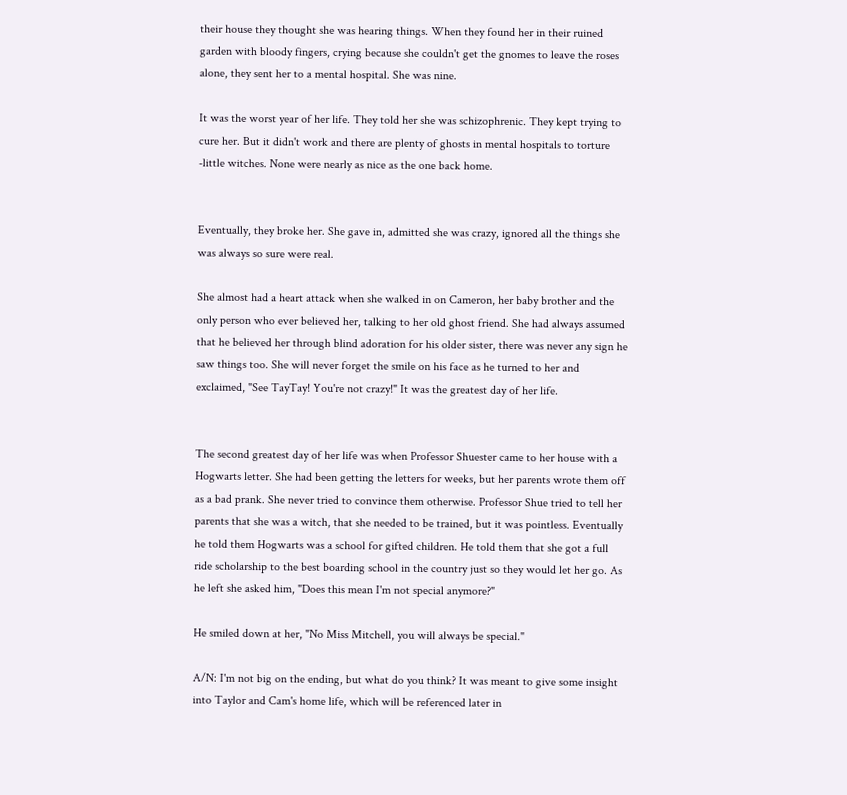their house they thought she was hearing things. When they found her in their ruined garden with bloody fingers, crying because she couldn't get the gnomes to leave the roses alone, they sent her to a mental hospital. She was nine.

It was the worst year of her life. They told her she was schizophrenic. They kept trying to cure her. But it didn't work and there are plenty of ghosts in mental hospitals to torture -little witches. None were nearly as nice as the one back home.


Eventually, they broke her. She gave in, admitted she was crazy, ignored all the things she was always so sure were real.

She almost had a heart attack when she walked in on Cameron, her baby brother and the only person who ever believed her, talking to her old ghost friend. She had always assumed that he believed her through blind adoration for his older sister, there was never any sign he saw things too. She will never forget the smile on his face as he turned to her and exclaimed, "See TayTay! You're not crazy!" It was the greatest day of her life.


The second greatest day of her life was when Professor Shuester came to her house with a Hogwarts letter. She had been getting the letters for weeks, but her parents wrote them off as a bad prank. She never tried to convince them otherwise. Professor Shue tried to tell her parents that she was a witch, that she needed to be trained, but it was pointless. Eventually he told them Hogwarts was a school for gifted children. He told them that she got a full ride scholarship to the best boarding school in the country just so they would let her go. As he left she asked him, "Does this mean I'm not special anymore?"

He smiled down at her, "No Miss Mitchell, you will always be special."

A/N: I'm not big on the ending, but what do you think? It was meant to give some insight into Taylor and Cam's home life, which will be referenced later in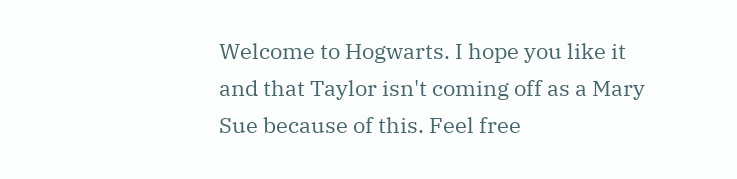Welcome to Hogwarts. I hope you like it and that Taylor isn't coming off as a Mary Sue because of this. Feel free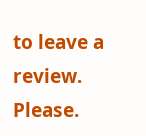to leave a review. Please.